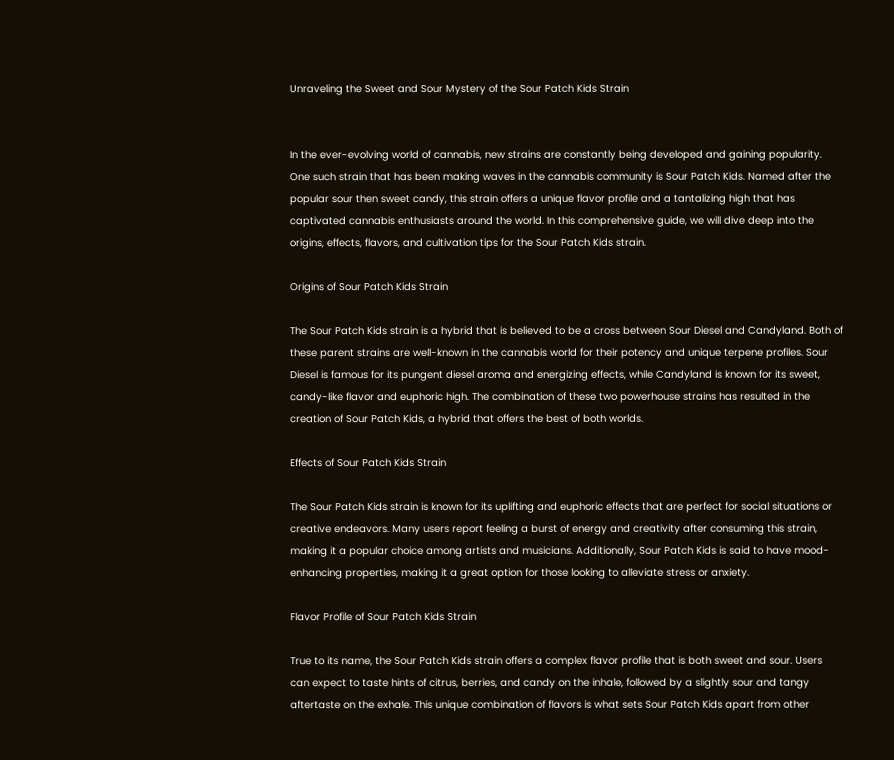Unraveling the Sweet and Sour Mystery of the Sour Patch Kids Strain


In the ever-evolving world of cannabis, new strains are constantly being developed and gaining popularity. One such strain that has been making waves in the cannabis community is Sour Patch Kids. Named after the popular sour then sweet candy, this strain offers a unique flavor profile and a tantalizing high that has captivated cannabis enthusiasts around the world. In this comprehensive guide, we will dive deep into the origins, effects, flavors, and cultivation tips for the Sour Patch Kids strain.

Origins of Sour Patch Kids Strain

The Sour Patch Kids strain is a hybrid that is believed to be a cross between Sour Diesel and Candyland. Both of these parent strains are well-known in the cannabis world for their potency and unique terpene profiles. Sour Diesel is famous for its pungent diesel aroma and energizing effects, while Candyland is known for its sweet, candy-like flavor and euphoric high. The combination of these two powerhouse strains has resulted in the creation of Sour Patch Kids, a hybrid that offers the best of both worlds.

Effects of Sour Patch Kids Strain

The Sour Patch Kids strain is known for its uplifting and euphoric effects that are perfect for social situations or creative endeavors. Many users report feeling a burst of energy and creativity after consuming this strain, making it a popular choice among artists and musicians. Additionally, Sour Patch Kids is said to have mood-enhancing properties, making it a great option for those looking to alleviate stress or anxiety.

Flavor Profile of Sour Patch Kids Strain

True to its name, the Sour Patch Kids strain offers a complex flavor profile that is both sweet and sour. Users can expect to taste hints of citrus, berries, and candy on the inhale, followed by a slightly sour and tangy aftertaste on the exhale. This unique combination of flavors is what sets Sour Patch Kids apart from other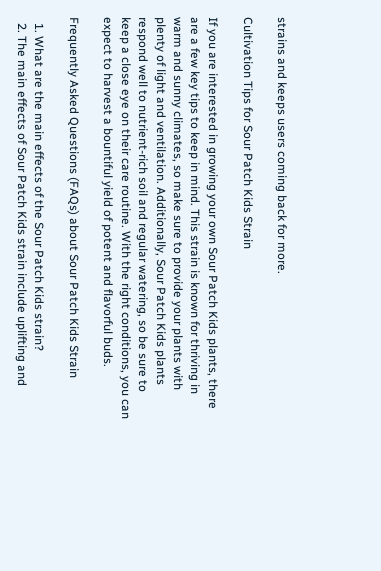strains and keeps users coming back for more.

Cultivation Tips for Sour Patch Kids Strain

If you are interested in growing your own Sour Patch Kids plants, there are a few key tips to keep in mind. This strain is known for thriving in warm and sunny climates, so make sure to provide your plants with plenty of light and ventilation. Additionally, Sour Patch Kids plants respond well to nutrient-rich soil and regular watering, so be sure to keep a close eye on their care routine. With the right conditions, you can expect to harvest a bountiful yield of potent and flavorful buds.

Frequently Asked Questions (FAQs) about Sour Patch Kids Strain

  1. What are the main effects of the Sour Patch Kids strain?
  2. The main effects of Sour Patch Kids strain include uplifting and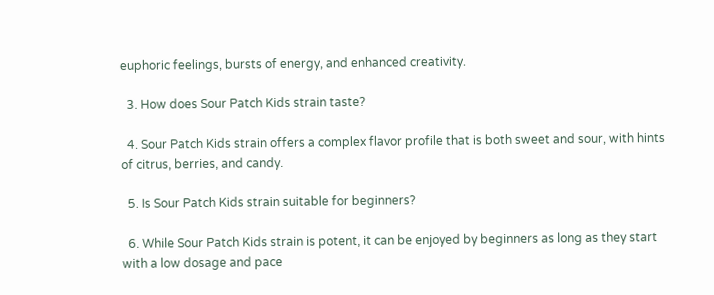euphoric feelings, bursts of energy, and enhanced creativity.

  3. How does Sour Patch Kids strain taste?

  4. Sour Patch Kids strain offers a complex flavor profile that is both sweet and sour, with hints of citrus, berries, and candy.

  5. Is Sour Patch Kids strain suitable for beginners?

  6. While Sour Patch Kids strain is potent, it can be enjoyed by beginners as long as they start with a low dosage and pace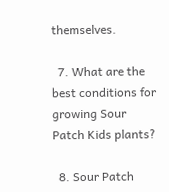themselves.

  7. What are the best conditions for growing Sour Patch Kids plants?

  8. Sour Patch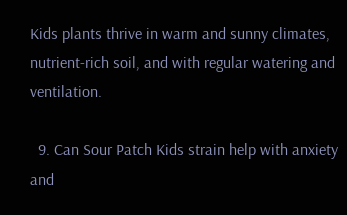Kids plants thrive in warm and sunny climates, nutrient-rich soil, and with regular watering and ventilation.

  9. Can Sour Patch Kids strain help with anxiety and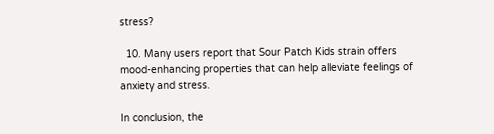stress?

  10. Many users report that Sour Patch Kids strain offers mood-enhancing properties that can help alleviate feelings of anxiety and stress.

In conclusion, the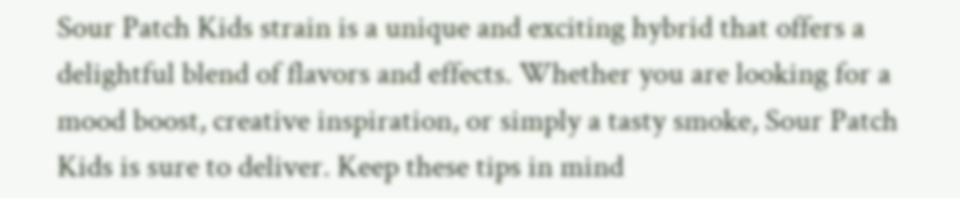Sour Patch Kids strain is a unique and exciting hybrid that offers a delightful blend of flavors and effects. Whether you are looking for a mood boost, creative inspiration, or simply a tasty smoke, Sour Patch Kids is sure to deliver. Keep these tips in mind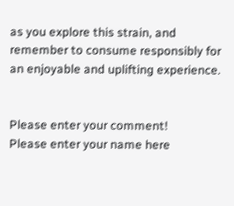as you explore this strain, and remember to consume responsibly for an enjoyable and uplifting experience.


Please enter your comment!
Please enter your name here